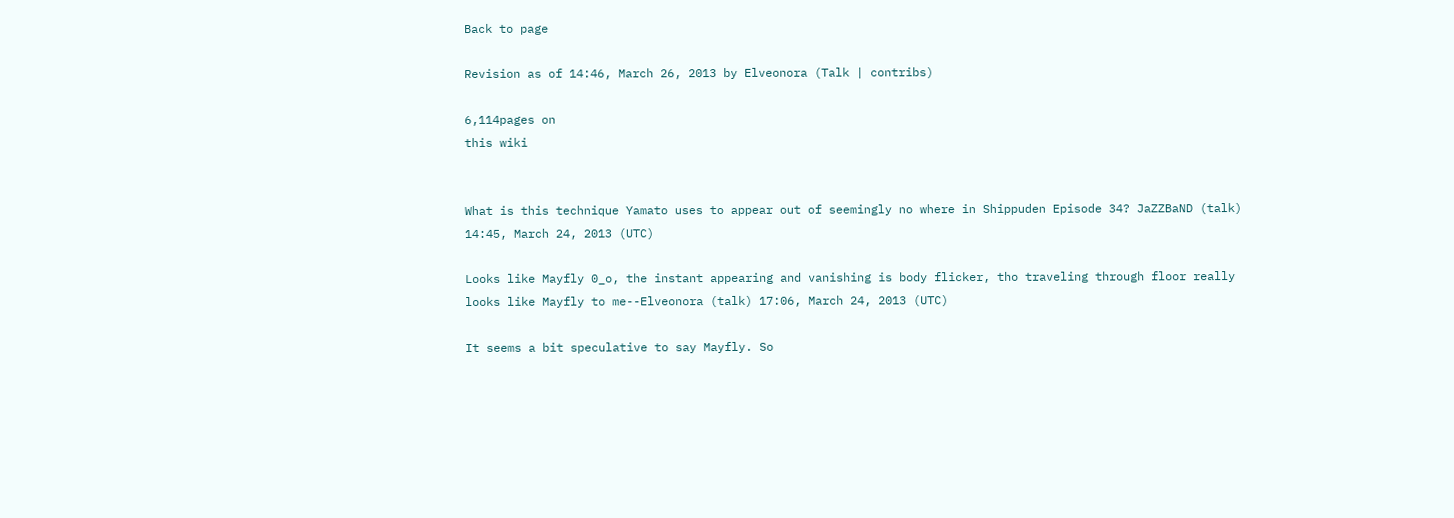Back to page

Revision as of 14:46, March 26, 2013 by Elveonora (Talk | contribs)

6,114pages on
this wiki


What is this technique Yamato uses to appear out of seemingly no where in Shippuden Episode 34? JaZZBaND (talk) 14:45, March 24, 2013 (UTC)

Looks like Mayfly 0_o, the instant appearing and vanishing is body flicker, tho traveling through floor really looks like Mayfly to me--Elveonora (talk) 17:06, March 24, 2013 (UTC)

It seems a bit speculative to say Mayfly. So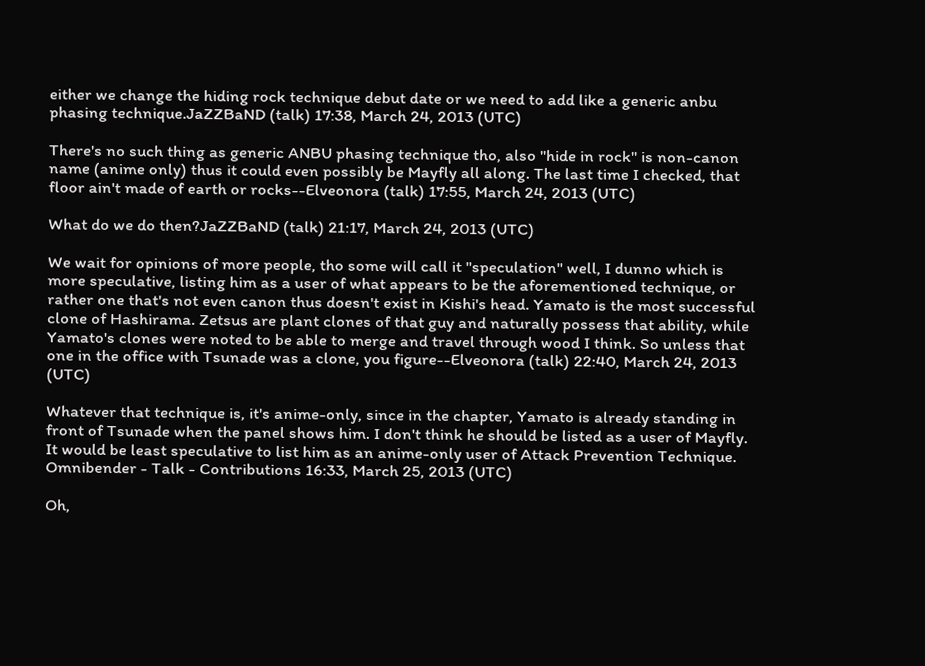either we change the hiding rock technique debut date or we need to add like a generic anbu phasing technique.JaZZBaND (talk) 17:38, March 24, 2013 (UTC)

There's no such thing as generic ANBU phasing technique tho, also "hide in rock" is non-canon name (anime only) thus it could even possibly be Mayfly all along. The last time I checked, that floor ain't made of earth or rocks--Elveonora (talk) 17:55, March 24, 2013 (UTC)

What do we do then?JaZZBaND (talk) 21:17, March 24, 2013 (UTC)

We wait for opinions of more people, tho some will call it "speculation" well, I dunno which is more speculative, listing him as a user of what appears to be the aforementioned technique, or rather one that's not even canon thus doesn't exist in Kishi's head. Yamato is the most successful clone of Hashirama. Zetsus are plant clones of that guy and naturally possess that ability, while Yamato's clones were noted to be able to merge and travel through wood I think. So unless that one in the office with Tsunade was a clone, you figure--Elveonora (talk) 22:40, March 24, 2013 (UTC)

Whatever that technique is, it's anime-only, since in the chapter, Yamato is already standing in front of Tsunade when the panel shows him. I don't think he should be listed as a user of Mayfly. It would be least speculative to list him as an anime-only user of Attack Prevention Technique. Omnibender - Talk - Contributions 16:33, March 25, 2013 (UTC)

Oh,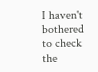I haven't bothered to check the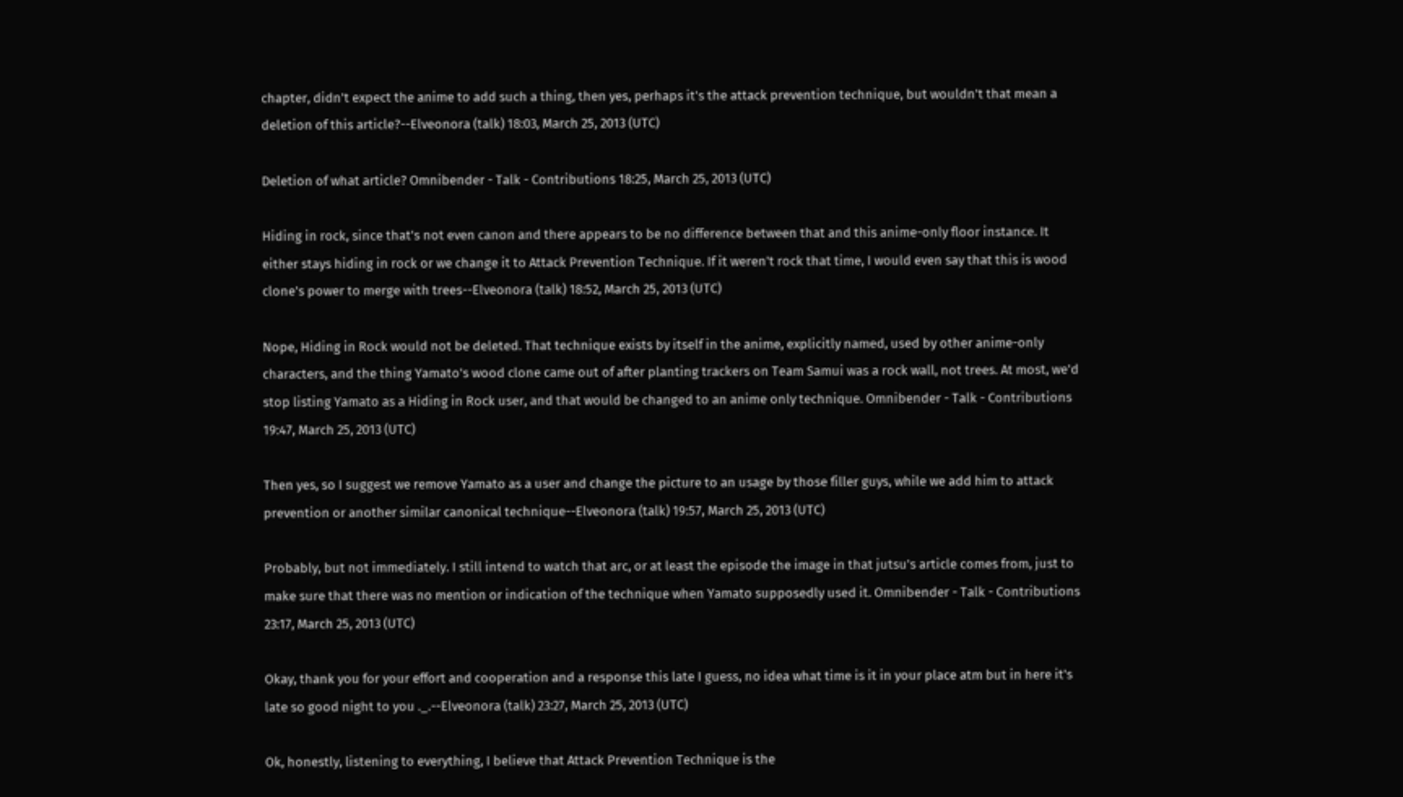chapter, didn't expect the anime to add such a thing, then yes, perhaps it's the attack prevention technique, but wouldn't that mean a deletion of this article?--Elveonora (talk) 18:03, March 25, 2013 (UTC)

Deletion of what article? Omnibender - Talk - Contributions 18:25, March 25, 2013 (UTC)

Hiding in rock, since that's not even canon and there appears to be no difference between that and this anime-only floor instance. It either stays hiding in rock or we change it to Attack Prevention Technique. If it weren't rock that time, I would even say that this is wood clone's power to merge with trees--Elveonora (talk) 18:52, March 25, 2013 (UTC)

Nope, Hiding in Rock would not be deleted. That technique exists by itself in the anime, explicitly named, used by other anime-only characters, and the thing Yamato's wood clone came out of after planting trackers on Team Samui was a rock wall, not trees. At most, we'd stop listing Yamato as a Hiding in Rock user, and that would be changed to an anime only technique. Omnibender - Talk - Contributions 19:47, March 25, 2013 (UTC)

Then yes, so I suggest we remove Yamato as a user and change the picture to an usage by those filler guys, while we add him to attack prevention or another similar canonical technique--Elveonora (talk) 19:57, March 25, 2013 (UTC)

Probably, but not immediately. I still intend to watch that arc, or at least the episode the image in that jutsu's article comes from, just to make sure that there was no mention or indication of the technique when Yamato supposedly used it. Omnibender - Talk - Contributions 23:17, March 25, 2013 (UTC)

Okay, thank you for your effort and cooperation and a response this late I guess, no idea what time is it in your place atm but in here it's late so good night to you ._.--Elveonora (talk) 23:27, March 25, 2013 (UTC)

Ok, honestly, listening to everything, I believe that Attack Prevention Technique is the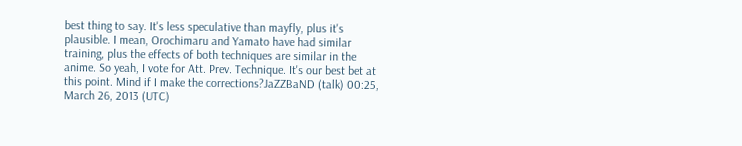best thing to say. It's less speculative than mayfly, plus it's plausible. I mean, Orochimaru and Yamato have had similar training, plus the effects of both techniques are similar in the anime. So yeah, I vote for Att. Prev. Technique. It's our best bet at this point. Mind if I make the corrections?JaZZBaND (talk) 00:25, March 26, 2013 (UTC)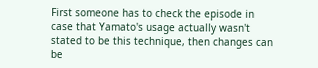First someone has to check the episode in case that Yamato's usage actually wasn't stated to be this technique, then changes can be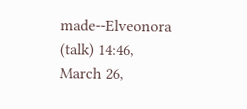made--Elveonora (talk) 14:46, March 26,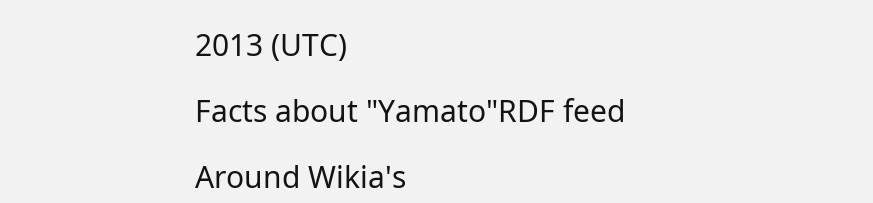2013 (UTC)

Facts about "Yamato"RDF feed

Around Wikia's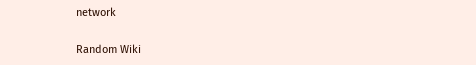network

Random Wiki